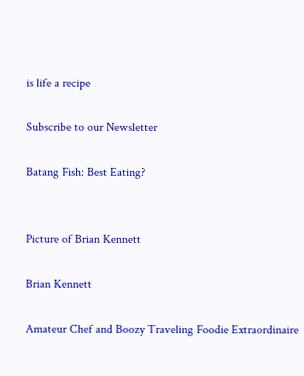is life a recipe

Subscribe to our Newsletter

Batang Fish: Best Eating?


Picture of Brian Kennett

Brian Kennett

Amateur Chef and Boozy Traveling Foodie Extraordinaire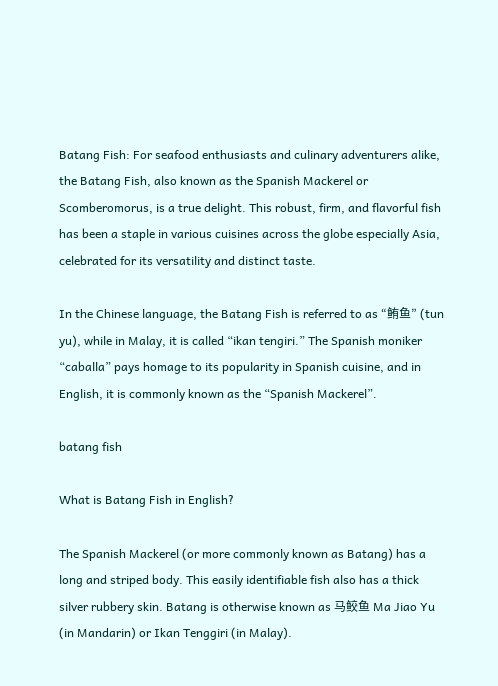Batang Fish: For seafood enthusiasts and culinary adventurers alike, the Batang Fish, also known as the Spanish Mackerel or Scomberomorus, is a true delight. This robust, firm, and flavorful fish has been a staple in various cuisines across the globe especially Asia, celebrated for its versatility and distinct taste.

In the Chinese language, the Batang Fish is referred to as “鲔鱼” (tun yu), while in Malay, it is called “ikan tengiri.” The Spanish moniker “caballa” pays homage to its popularity in Spanish cuisine, and in English, it is commonly known as the “Spanish Mackerel”.

batang fish

What is Batang Fish in English?

The Spanish Mackerel (or more commonly known as Batang) has a long and striped body. This easily identifiable fish also has a thick silver rubbery skin. Batang is otherwise known as 马鲛鱼 Ma Jiao Yu (in Mandarin) or Ikan Tenggiri (in Malay).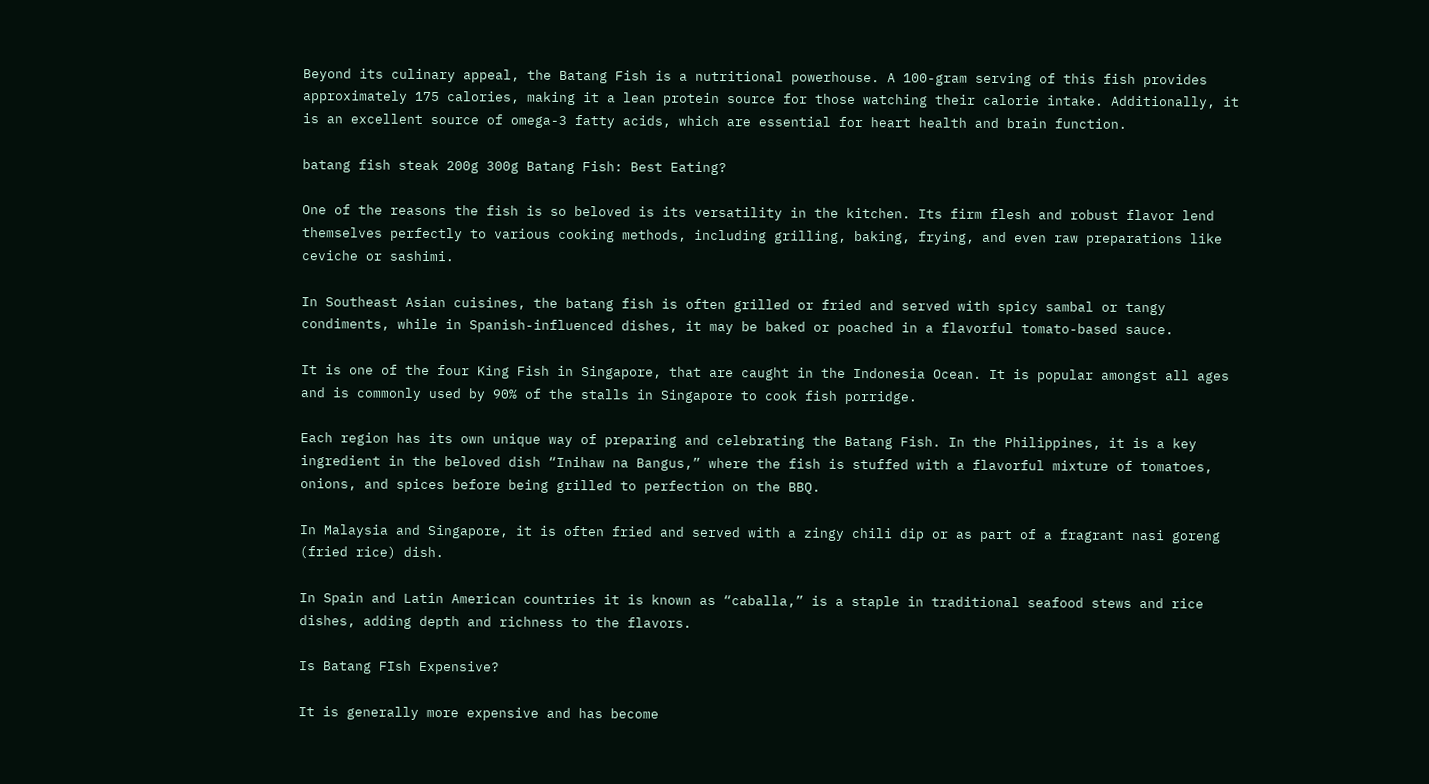Beyond its culinary appeal, the Batang Fish is a nutritional powerhouse. A 100-gram serving of this fish provides approximately 175 calories, making it a lean protein source for those watching their calorie intake. Additionally, it is an excellent source of omega-3 fatty acids, which are essential for heart health and brain function.

batang fish steak 200g 300g Batang Fish: Best Eating?

One of the reasons the fish is so beloved is its versatility in the kitchen. Its firm flesh and robust flavor lend themselves perfectly to various cooking methods, including grilling, baking, frying, and even raw preparations like ceviche or sashimi.

In Southeast Asian cuisines, the batang fish is often grilled or fried and served with spicy sambal or tangy condiments, while in Spanish-influenced dishes, it may be baked or poached in a flavorful tomato-based sauce.

It is one of the four King Fish in Singapore, that are caught in the Indonesia Ocean. It is popular amongst all ages and is commonly used by 90% of the stalls in Singapore to cook fish porridge.

Each region has its own unique way of preparing and celebrating the Batang Fish. In the Philippines, it is a key ingredient in the beloved dish “Inihaw na Bangus,” where the fish is stuffed with a flavorful mixture of tomatoes, onions, and spices before being grilled to perfection on the BBQ.

In Malaysia and Singapore, it is often fried and served with a zingy chili dip or as part of a fragrant nasi goreng (fried rice) dish.

In Spain and Latin American countries it is known as “caballa,” is a staple in traditional seafood stews and rice dishes, adding depth and richness to the flavors.

Is Batang FIsh Expensive?

It is generally more expensive and has become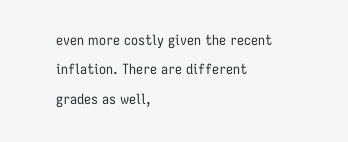even more costly given the recent inflation. There are different grades as well,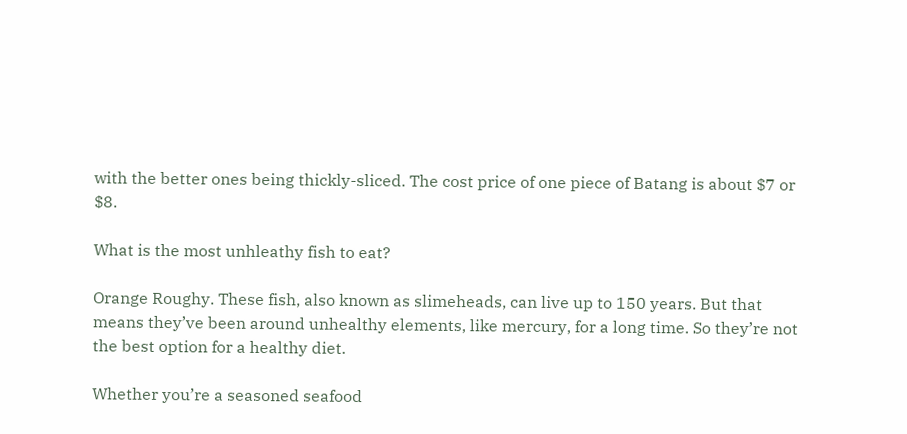with the better ones being thickly-sliced. The cost price of one piece of Batang is about $7 or $8.

What is the most unhleathy fish to eat?

Orange Roughy. These fish, also known as slimeheads, can live up to 150 years. But that means they’ve been around unhealthy elements, like mercury, for a long time. So they’re not the best option for a healthy diet.

Whether you’re a seasoned seafood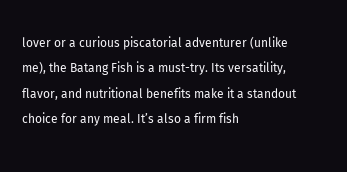lover or a curious piscatorial adventurer (unlike me), the Batang Fish is a must-try. Its versatility, flavor, and nutritional benefits make it a standout choice for any meal. It’s also a firm fish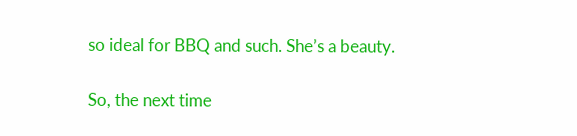so ideal for BBQ and such. She’s a beauty.

So, the next time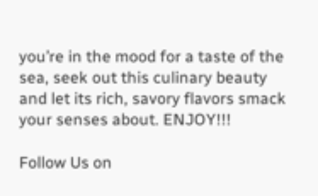you’re in the mood for a taste of the sea, seek out this culinary beauty and let its rich, savory flavors smack your senses about. ENJOY!!!

Follow Us on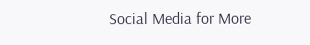Social Media for More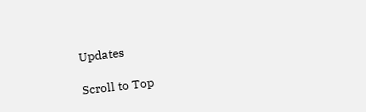Updates

Scroll to Top